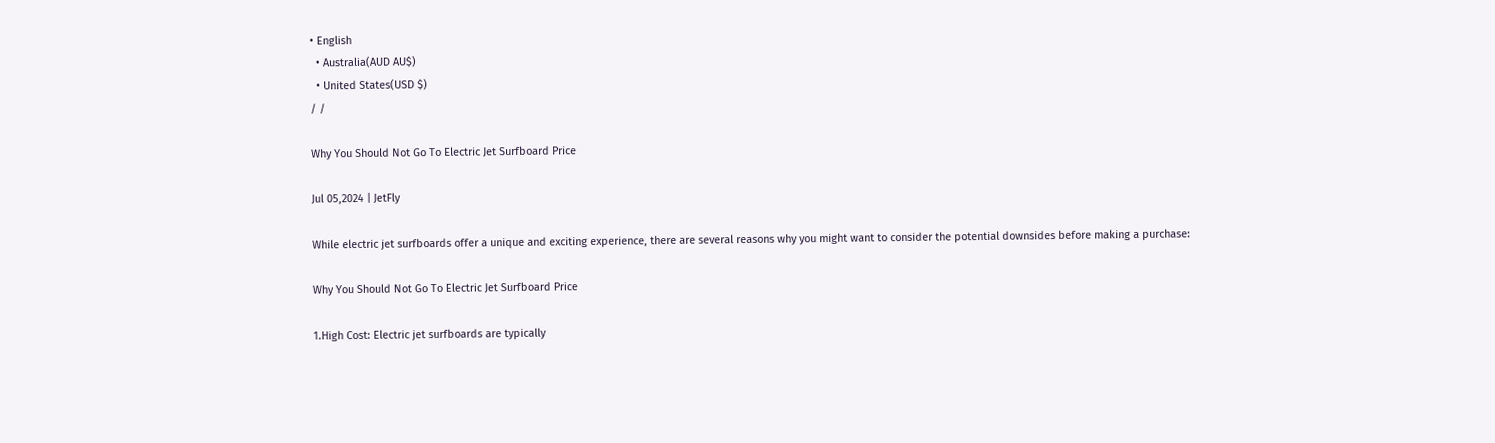• English
  • Australia(AUD AU$)
  • United States(USD $)
/ /

Why You Should Not Go To Electric Jet Surfboard Price

Jul 05,2024 | JetFly

While electric jet surfboards offer a unique and exciting experience, there are several reasons why you might want to consider the potential downsides before making a purchase:

Why You Should Not Go To Electric Jet Surfboard Price

1.High Cost: Electric jet surfboards are typically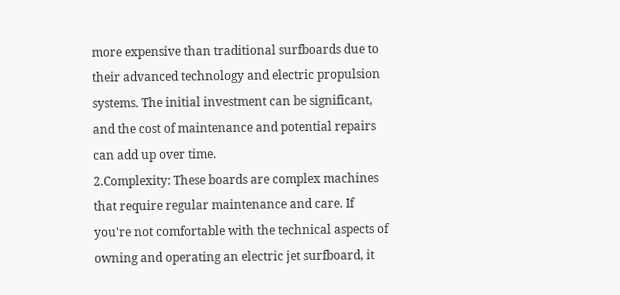more expensive than traditional surfboards due to their advanced technology and electric propulsion systems. The initial investment can be significant, and the cost of maintenance and potential repairs can add up over time.
2.Complexity: These boards are complex machines that require regular maintenance and care. If you're not comfortable with the technical aspects of owning and operating an electric jet surfboard, it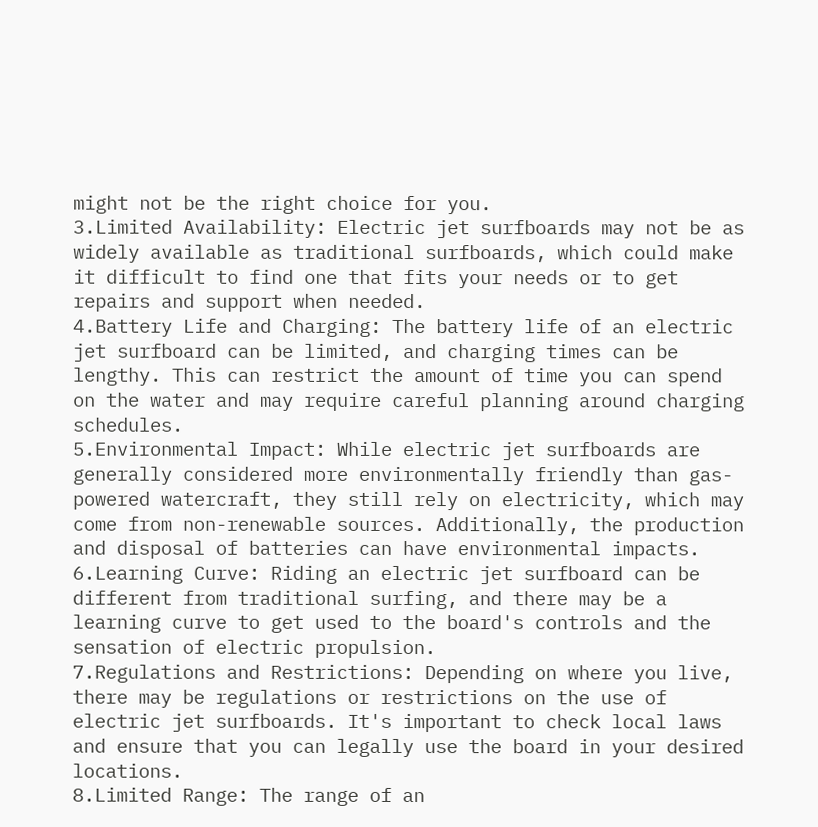might not be the right choice for you.
3.Limited Availability: Electric jet surfboards may not be as widely available as traditional surfboards, which could make it difficult to find one that fits your needs or to get repairs and support when needed.
4.Battery Life and Charging: The battery life of an electric jet surfboard can be limited, and charging times can be lengthy. This can restrict the amount of time you can spend on the water and may require careful planning around charging schedules.
5.Environmental Impact: While electric jet surfboards are generally considered more environmentally friendly than gas-powered watercraft, they still rely on electricity, which may come from non-renewable sources. Additionally, the production and disposal of batteries can have environmental impacts.
6.Learning Curve: Riding an electric jet surfboard can be different from traditional surfing, and there may be a learning curve to get used to the board's controls and the sensation of electric propulsion.
7.Regulations and Restrictions: Depending on where you live, there may be regulations or restrictions on the use of electric jet surfboards. It's important to check local laws and ensure that you can legally use the board in your desired locations.
8.Limited Range: The range of an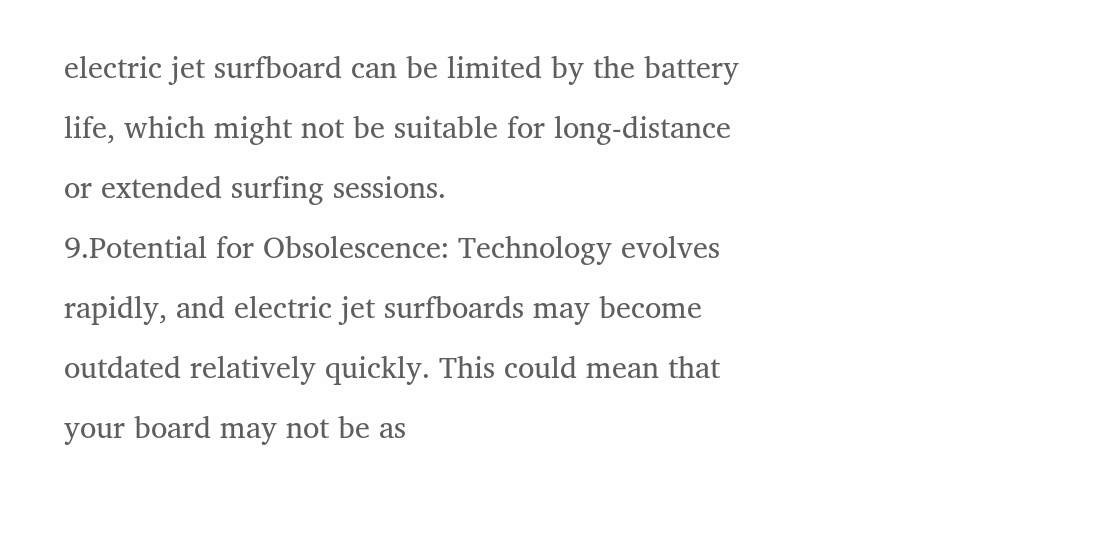electric jet surfboard can be limited by the battery life, which might not be suitable for long-distance or extended surfing sessions.
9.Potential for Obsolescence: Technology evolves rapidly, and electric jet surfboards may become outdated relatively quickly. This could mean that your board may not be as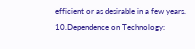efficient or as desirable in a few years.
10.Dependence on Technology: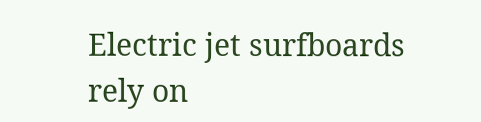Electric jet surfboards rely on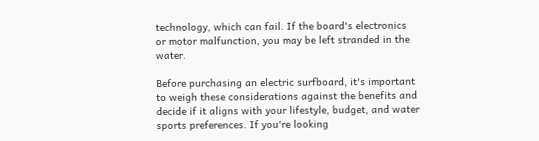technology, which can fail. If the board's electronics or motor malfunction, you may be left stranded in the water.

Before purchasing an electric surfboard, it's important to weigh these considerations against the benefits and decide if it aligns with your lifestyle, budget, and water sports preferences. If you're looking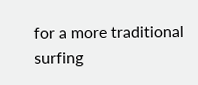for a more traditional surfing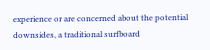experience or are concerned about the potential downsides, a traditional surfboard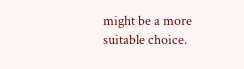might be a more suitable choice.